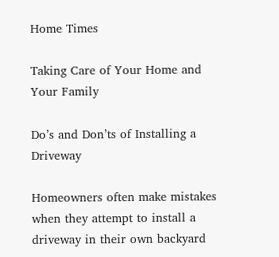Home Times

Taking Care of Your Home and Your Family

Do’s and Don’ts of Installing a Driveway

Homeowners often make mistakes when they attempt to install a driveway in their own backyard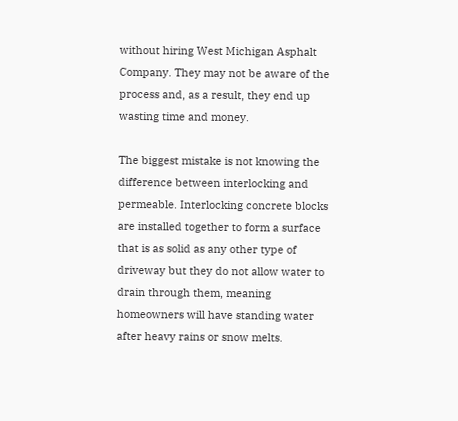without hiring West Michigan Asphalt Company. They may not be aware of the process and, as a result, they end up wasting time and money.

The biggest mistake is not knowing the difference between interlocking and permeable. Interlocking concrete blocks are installed together to form a surface that is as solid as any other type of driveway but they do not allow water to drain through them, meaning homeowners will have standing water after heavy rains or snow melts.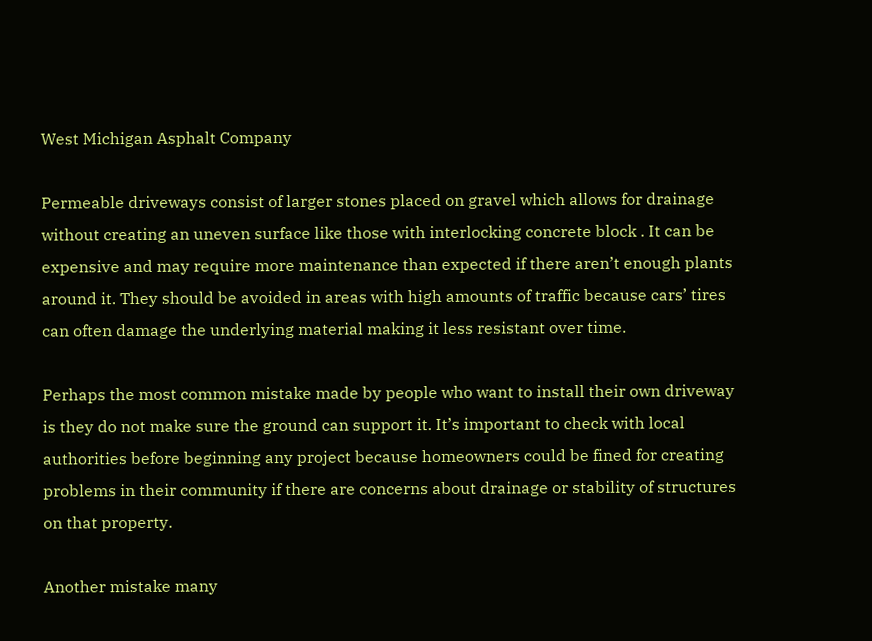West Michigan Asphalt Company

Permeable driveways consist of larger stones placed on gravel which allows for drainage without creating an uneven surface like those with interlocking concrete block . It can be expensive and may require more maintenance than expected if there aren’t enough plants around it. They should be avoided in areas with high amounts of traffic because cars’ tires can often damage the underlying material making it less resistant over time.

Perhaps the most common mistake made by people who want to install their own driveway is they do not make sure the ground can support it. It’s important to check with local authorities before beginning any project because homeowners could be fined for creating problems in their community if there are concerns about drainage or stability of structures on that property.

Another mistake many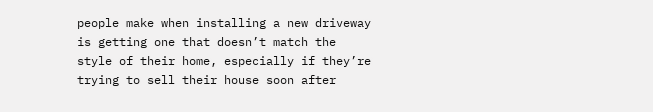people make when installing a new driveway is getting one that doesn’t match the style of their home, especially if they’re trying to sell their house soon after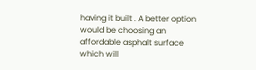having it built . A better option would be choosing an affordable asphalt surface which will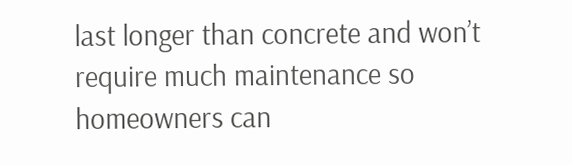last longer than concrete and won’t require much maintenance so homeowners can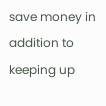save money in addition to keeping up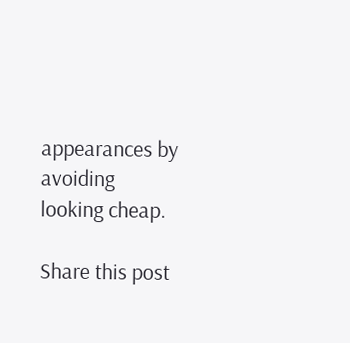appearances by avoiding looking cheap.

Share this post